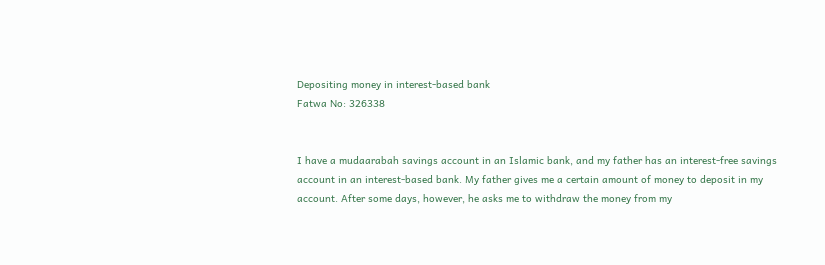Depositing money in interest-based bank
Fatwa No: 326338


I have a mudaarabah savings account in an Islamic bank, and my father has an interest-free savings account in an interest-based bank. My father gives me a certain amount of money to deposit in my account. After some days, however, he asks me to withdraw the money from my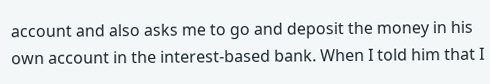account and also asks me to go and deposit the money in his own account in the interest-based bank. When I told him that I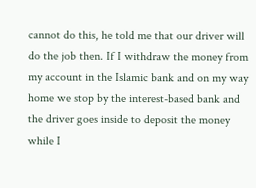cannot do this, he told me that our driver will do the job then. If I withdraw the money from my account in the Islamic bank and on my way home we stop by the interest-based bank and the driver goes inside to deposit the money while I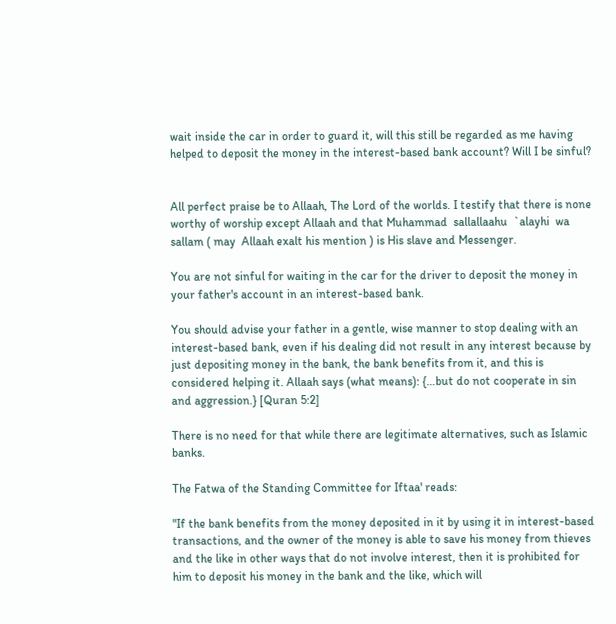wait inside the car in order to guard it, will this still be regarded as me having helped to deposit the money in the interest-based bank account? Will I be sinful?


All perfect praise be to Allaah, The Lord of the worlds. I testify that there is none worthy of worship except Allaah and that Muhammad  sallallaahu  `alayhi  wa  sallam ( may  Allaah exalt his mention ) is His slave and Messenger.

You are not sinful for waiting in the car for the driver to deposit the money in your father's account in an interest-based bank.

You should advise your father in a gentle, wise manner to stop dealing with an interest-based bank, even if his dealing did not result in any interest because by just depositing money in the bank, the bank benefits from it, and this is considered helping it. Allaah says (what means): {…but do not cooperate in sin and aggression.} [Quran 5:2]

There is no need for that while there are legitimate alternatives, such as Islamic banks.

The Fatwa of the Standing Committee for Iftaa' reads:

"If the bank benefits from the money deposited in it by using it in interest-based transactions, and the owner of the money is able to save his money from thieves and the like in other ways that do not involve interest, then it is prohibited for him to deposit his money in the bank and the like, which will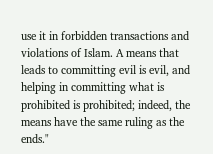use it in forbidden transactions and violations of Islam. A means that leads to committing evil is evil, and helping in committing what is prohibited is prohibited; indeed, the means have the same ruling as the ends."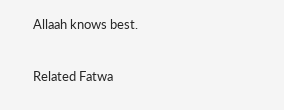Allaah knows best.

Related Fatwa